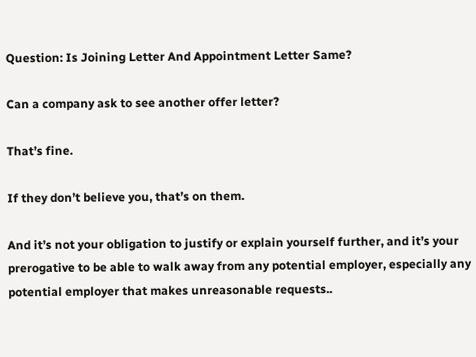Question: Is Joining Letter And Appointment Letter Same?

Can a company ask to see another offer letter?

That’s fine.

If they don’t believe you, that’s on them.

And it’s not your obligation to justify or explain yourself further, and it’s your prerogative to be able to walk away from any potential employer, especially any potential employer that makes unreasonable requests..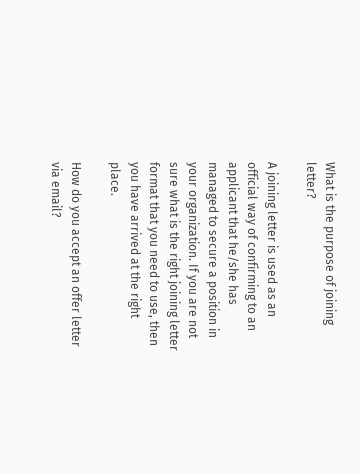What is the purpose of joining letter?

A joining letter is used as an official way of confirming to an applicant that he/she has managed to secure a position in your organization. If you are not sure what is the right joining letter format that you need to use, then you have arrived at the right place.

How do you accept an offer letter via email?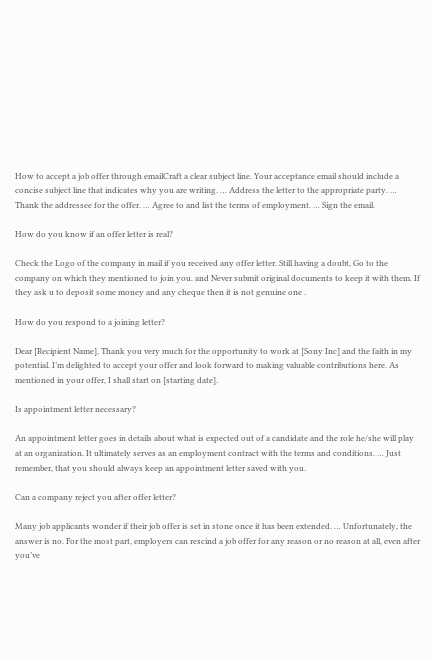How to accept a job offer through emailCraft a clear subject line. Your acceptance email should include a concise subject line that indicates why you are writing. … Address the letter to the appropriate party. … Thank the addressee for the offer. … Agree to and list the terms of employment. … Sign the email.

How do you know if an offer letter is real?

Check the Logo of the company in mail if you received any offer letter. Still having a doubt, Go to the company on which they mentioned to join you. and Never submit original documents to keep it with them. If they ask u to deposit some money and any cheque then it is not genuine one .

How do you respond to a joining letter?

Dear [Recipient Name], Thank you very much for the opportunity to work at [Sony Inc] and the faith in my potential. I’m delighted to accept your offer and look forward to making valuable contributions here. As mentioned in your offer, I shall start on [starting date].

Is appointment letter necessary?

An appointment letter goes in details about what is expected out of a candidate and the role he/she will play at an organization. It ultimately serves as an employment contract with the terms and conditions. … Just remember, that you should always keep an appointment letter saved with you.

Can a company reject you after offer letter?

Many job applicants wonder if their job offer is set in stone once it has been extended. … Unfortunately, the answer is no. For the most part, employers can rescind a job offer for any reason or no reason at all, even after you’ve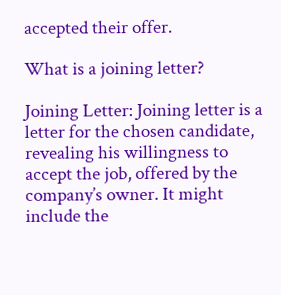accepted their offer.

What is a joining letter?

Joining Letter: Joining letter is a letter for the chosen candidate, revealing his willingness to accept the job, offered by the company’s owner. It might include the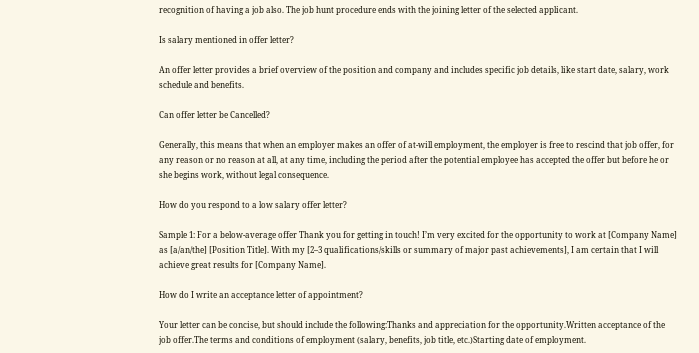recognition of having a job also. The job hunt procedure ends with the joining letter of the selected applicant.

Is salary mentioned in offer letter?

An offer letter provides a brief overview of the position and company and includes specific job details, like start date, salary, work schedule and benefits.

Can offer letter be Cancelled?

Generally, this means that when an employer makes an offer of at-will employment, the employer is free to rescind that job offer, for any reason or no reason at all, at any time, including the period after the potential employee has accepted the offer but before he or she begins work, without legal consequence.

How do you respond to a low salary offer letter?

Sample 1: For a below-average offer Thank you for getting in touch! I’m very excited for the opportunity to work at [Company Name] as [a/an/the] [Position Title]. With my [2–3 qualifications/skills or summary of major past achievements], I am certain that I will achieve great results for [Company Name].

How do I write an acceptance letter of appointment?

Your letter can be concise, but should include the following:Thanks and appreciation for the opportunity.Written acceptance of the job offer.The terms and conditions of employment (salary, benefits, job title, etc.)Starting date of employment.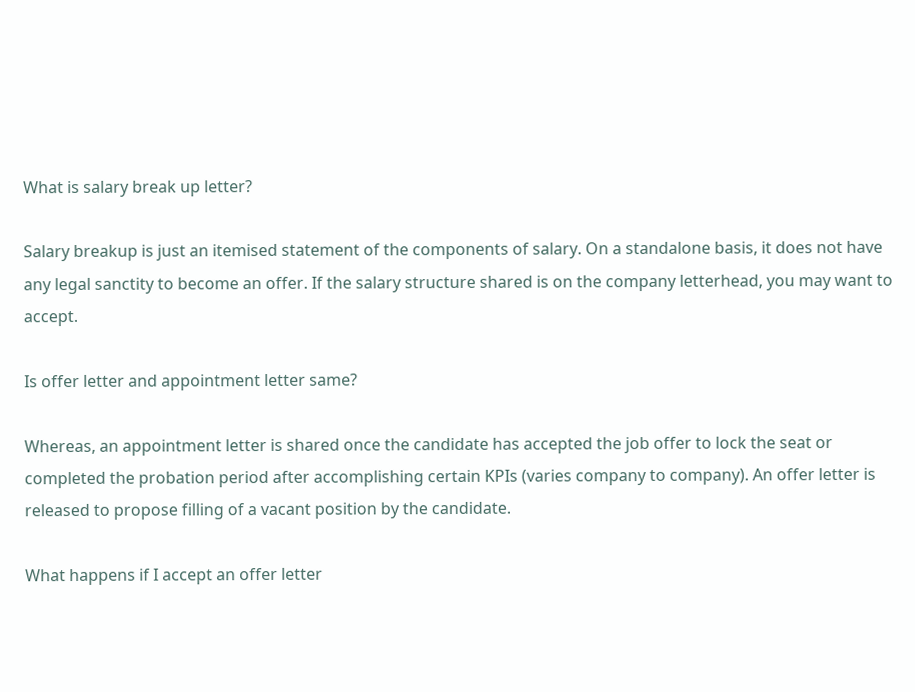What is salary break up letter?

Salary breakup is just an itemised statement of the components of salary. On a standalone basis, it does not have any legal sanctity to become an offer. If the salary structure shared is on the company letterhead, you may want to accept.

Is offer letter and appointment letter same?

Whereas, an appointment letter is shared once the candidate has accepted the job offer to lock the seat or completed the probation period after accomplishing certain KPIs (varies company to company). An offer letter is released to propose filling of a vacant position by the candidate.

What happens if I accept an offer letter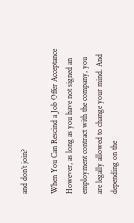and don’t join?

When You Can Rescind a Job Offer Acceptance However, as long as you have not signed an employment contract with the company, you are legally allowed to change your mind. And depending on the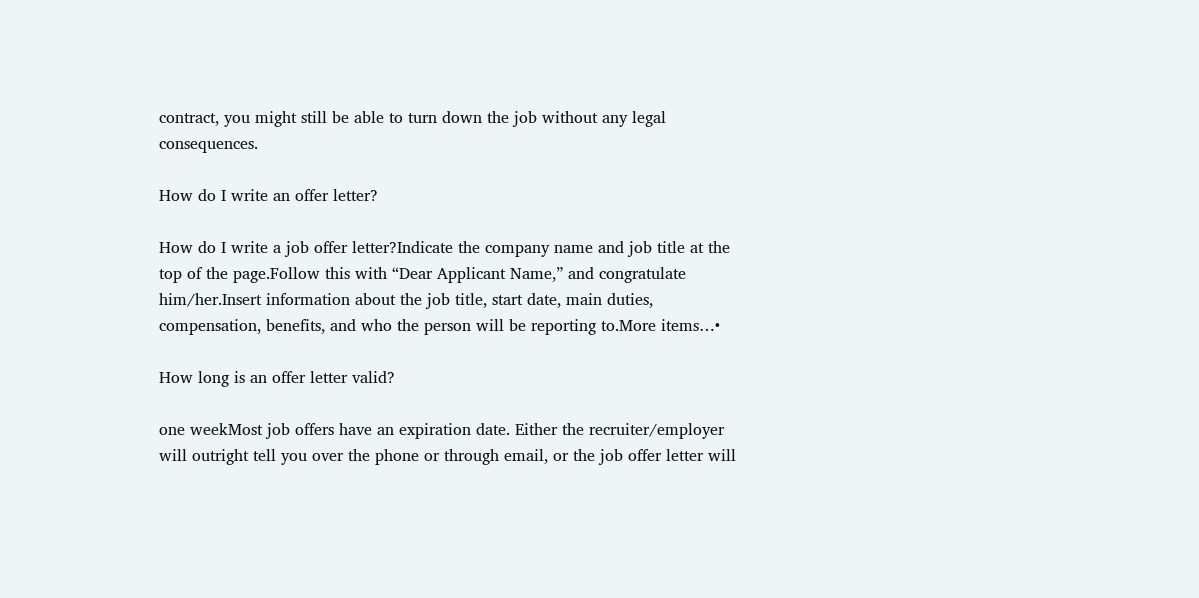contract, you might still be able to turn down the job without any legal consequences.

How do I write an offer letter?

How do I write a job offer letter?Indicate the company name and job title at the top of the page.Follow this with “Dear Applicant Name,” and congratulate him/her.Insert information about the job title, start date, main duties, compensation, benefits, and who the person will be reporting to.More items…•

How long is an offer letter valid?

one weekMost job offers have an expiration date. Either the recruiter/employer will outright tell you over the phone or through email, or the job offer letter will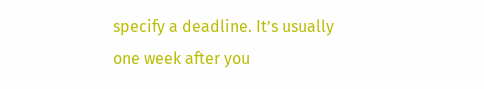specify a deadline. It’s usually one week after you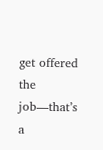get offered the job—that’s a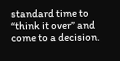standard time to “think it over” and come to a decision.